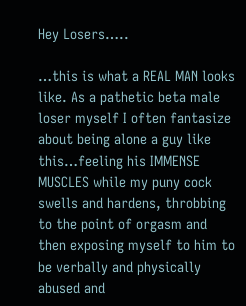Hey Losers…..

…this is what a REAL MAN looks like. As a pathetic beta male loser myself I often fantasize about being alone a guy like this…feeling his IMMENSE MUSCLES while my puny cock swells and hardens, throbbing to the point of orgasm and then exposing myself to him to be verbally and physically abused and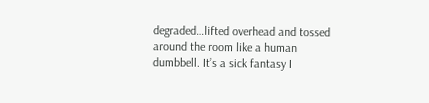degraded…lifted overhead and tossed around the room like a human dumbbell. It’s a sick fantasy I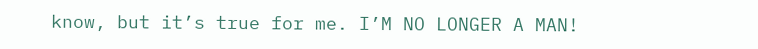know, but it’s true for me. I’M NO LONGER A MAN!